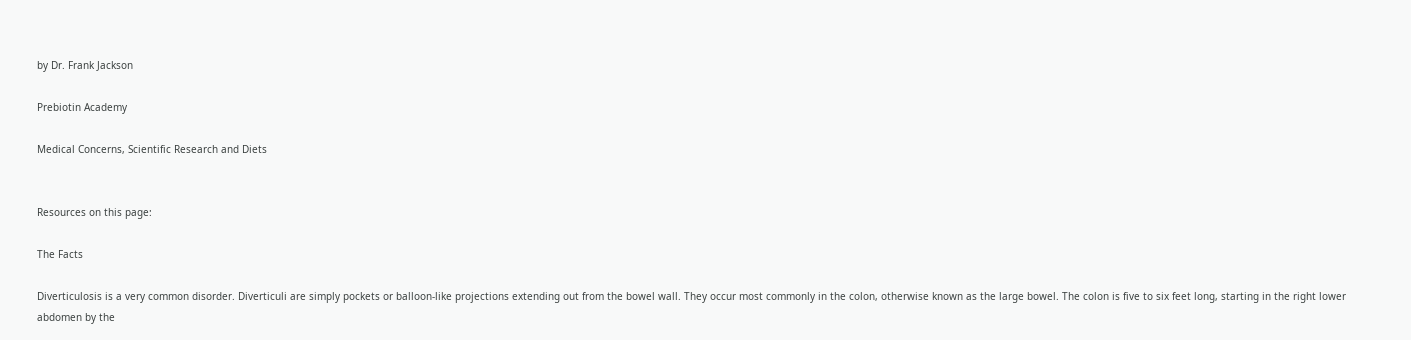by Dr. Frank Jackson

Prebiotin Academy

Medical Concerns, Scientific Research and Diets


Resources on this page:

The Facts

Diverticulosis is a very common disorder. Diverticuli are simply pockets or balloon-like projections extending out from the bowel wall. They occur most commonly in the colon, otherwise known as the large bowel. The colon is five to six feet long, starting in the right lower abdomen by the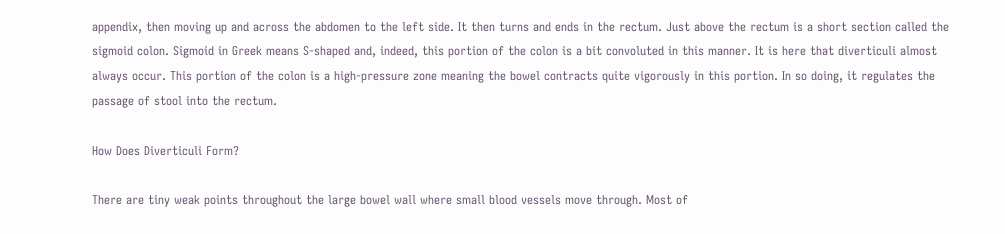appendix, then moving up and across the abdomen to the left side. It then turns and ends in the rectum. Just above the rectum is a short section called the sigmoid colon. Sigmoid in Greek means S-shaped and, indeed, this portion of the colon is a bit convoluted in this manner. It is here that diverticuli almost always occur. This portion of the colon is a high-pressure zone meaning the bowel contracts quite vigorously in this portion. In so doing, it regulates the passage of stool into the rectum.

How Does Diverticuli Form?

There are tiny weak points throughout the large bowel wall where small blood vessels move through. Most of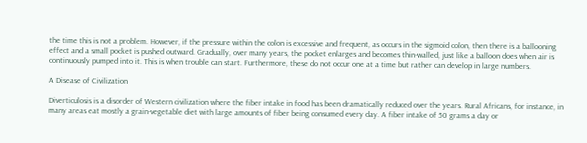the time this is not a problem. However, if the pressure within the colon is excessive and frequent, as occurs in the sigmoid colon, then there is a ballooning effect and a small pocket is pushed outward. Gradually, over many years, the pocket enlarges and becomes thin-walled, just like a balloon does when air is continuously pumped into it. This is when trouble can start. Furthermore, these do not occur one at a time but rather can develop in large numbers.

A Disease of Civilization

Diverticulosis is a disorder of Western civilization where the fiber intake in food has been dramatically reduced over the years. Rural Africans, for instance, in many areas eat mostly a grain-vegetable diet with large amounts of fiber being consumed every day. A fiber intake of 50 grams a day or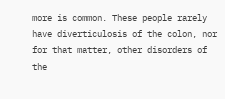more is common. These people rarely have diverticulosis of the colon, nor for that matter, other disorders of the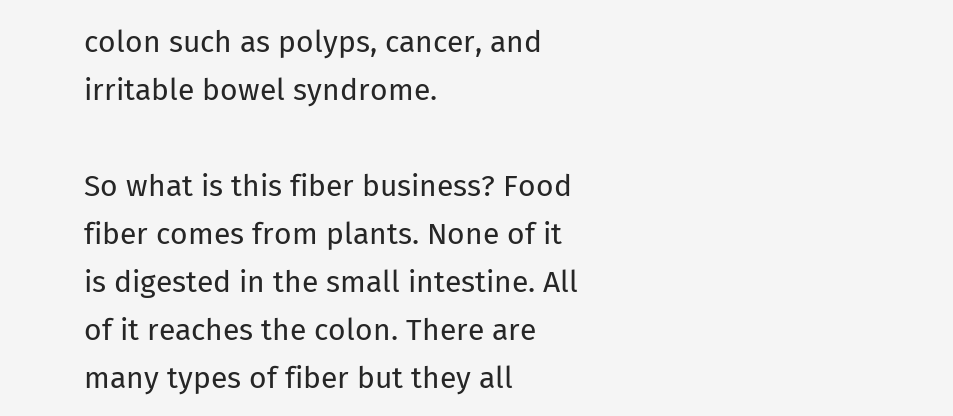colon such as polyps, cancer, and irritable bowel syndrome.

So what is this fiber business? Food fiber comes from plants. None of it is digested in the small intestine. All of it reaches the colon. There are many types of fiber but they all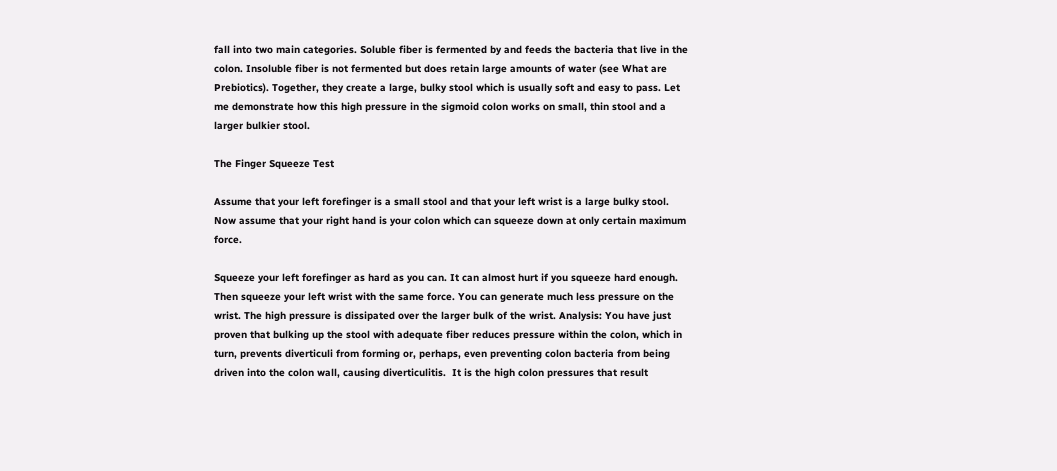fall into two main categories. Soluble fiber is fermented by and feeds the bacteria that live in the colon. Insoluble fiber is not fermented but does retain large amounts of water (see What are Prebiotics). Together, they create a large, bulky stool which is usually soft and easy to pass. Let me demonstrate how this high pressure in the sigmoid colon works on small, thin stool and a larger bulkier stool.

The Finger Squeeze Test

Assume that your left forefinger is a small stool and that your left wrist is a large bulky stool. Now assume that your right hand is your colon which can squeeze down at only certain maximum force.

Squeeze your left forefinger as hard as you can. It can almost hurt if you squeeze hard enough. Then squeeze your left wrist with the same force. You can generate much less pressure on the wrist. The high pressure is dissipated over the larger bulk of the wrist. Analysis: You have just proven that bulking up the stool with adequate fiber reduces pressure within the colon, which in turn, prevents diverticuli from forming or, perhaps, even preventing colon bacteria from being driven into the colon wall, causing diverticulitis.  It is the high colon pressures that result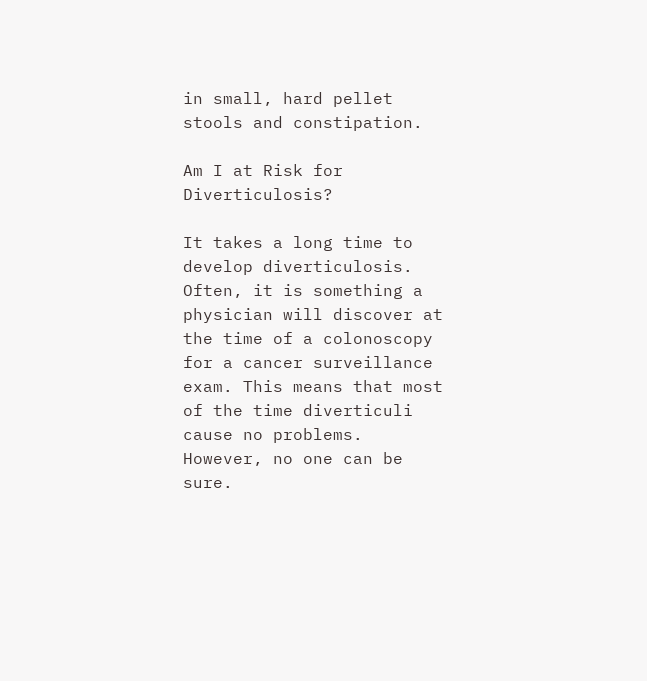in small, hard pellet stools and constipation.

Am I at Risk for Diverticulosis?

It takes a long time to develop diverticulosis. Often, it is something a physician will discover at the time of a colonoscopy for a cancer surveillance exam. This means that most of the time diverticuli cause no problems. However, no one can be sure.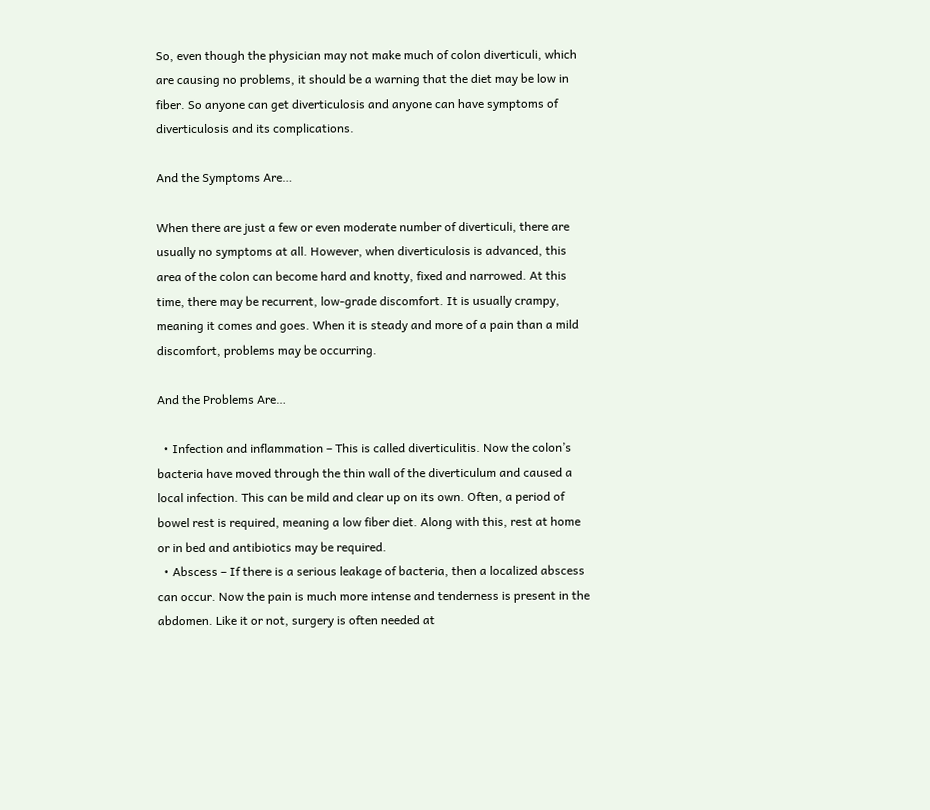So, even though the physician may not make much of colon diverticuli, which are causing no problems, it should be a warning that the diet may be low in fiber. So anyone can get diverticulosis and anyone can have symptoms of diverticulosis and its complications.

And the Symptoms Are…

When there are just a few or even moderate number of diverticuli, there are usually no symptoms at all. However, when diverticulosis is advanced, this area of the colon can become hard and knotty, fixed and narrowed. At this time, there may be recurrent, low-grade discomfort. It is usually crampy, meaning it comes and goes. When it is steady and more of a pain than a mild discomfort, problems may be occurring.

And the Problems Are…

  • Infection and inflammation – This is called diverticulitis. Now the colon’s bacteria have moved through the thin wall of the diverticulum and caused a local infection. This can be mild and clear up on its own. Often, a period of bowel rest is required, meaning a low fiber diet. Along with this, rest at home or in bed and antibiotics may be required.
  • Abscess – If there is a serious leakage of bacteria, then a localized abscess can occur. Now the pain is much more intense and tenderness is present in the abdomen. Like it or not, surgery is often needed at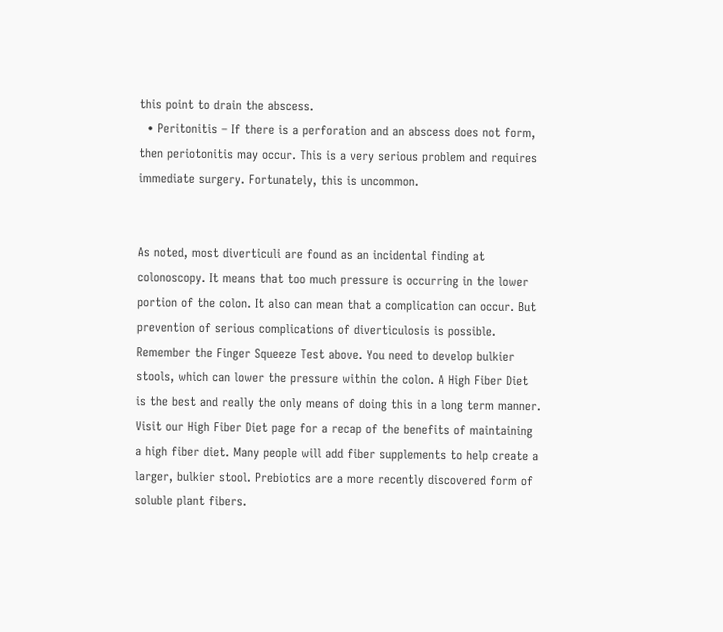this point to drain the abscess.
  • Peritonitis – If there is a perforation and an abscess does not form, then periotonitis may occur. This is a very serious problem and requires immediate surgery. Fortunately, this is uncommon.


As noted, most diverticuli are found as an incidental finding at colonoscopy. It means that too much pressure is occurring in the lower portion of the colon. It also can mean that a complication can occur. But prevention of serious complications of diverticulosis is possible. Remember the Finger Squeeze Test above. You need to develop bulkier stools, which can lower the pressure within the colon. A High Fiber Diet is the best and really the only means of doing this in a long term manner. Visit our High Fiber Diet page for a recap of the benefits of maintaining a high fiber diet. Many people will add fiber supplements to help create a larger, bulkier stool. Prebiotics are a more recently discovered form of soluble plant fibers.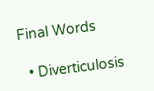Final Words

  • Diverticulosis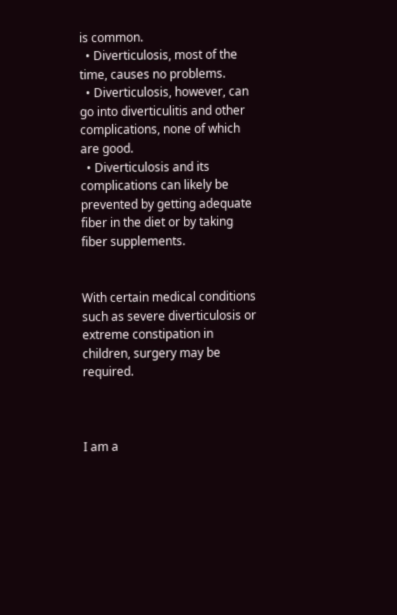is common.
  • Diverticulosis, most of the time, causes no problems.
  • Diverticulosis, however, can go into diverticulitis and other complications, none of which are good.
  • Diverticulosis and its complications can likely be prevented by getting adequate fiber in the diet or by taking fiber supplements.


With certain medical conditions such as severe diverticulosis or extreme constipation in children, surgery may be required.



I am a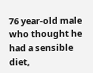76 year-old male who thought he had a sensible diet,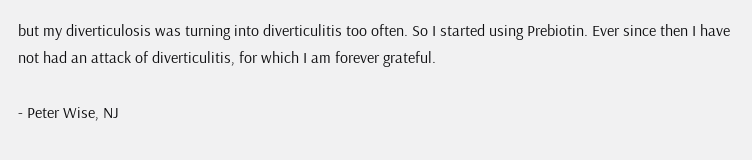but my diverticulosis was turning into diverticulitis too often. So I started using Prebiotin. Ever since then I have not had an attack of diverticulitis, for which I am forever grateful.

- Peter Wise, NJ